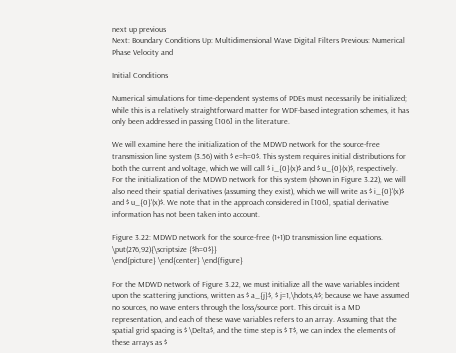next up previous
Next: Boundary Conditions Up: Multidimensional Wave Digital Filters Previous: Numerical Phase Velocity and

Initial Conditions

Numerical simulations for time-dependent systems of PDEs must necessarily be initialized; while this is a relatively straightforward matter for WDF-based integration schemes, it has only been addressed in passing [106] in the literature.

We will examine here the initialization of the MDWD network for the source-free transmission line system (3.56) with $ e=h=0$. This system requires initial distributions for both the current and voltage, which we will call $ i_{0}(x)$ and $ u_{0}(x)$, respectively. For the initialization of the MDWD network for this system (shown in Figure 3.22), we will also need their spatial derivatives (assuming they exist), which we will write as $ i_{0}'(x)$ and $ u_{0}'(x)$. We note that in the approach considered in [106], spatial derivative information has not been taken into account.

Figure 3.22: MDWD network for the source-free (1+1)D transmission line equations.
\put(276,92){\scriptsize {$h=0$}}
\end{picture} \end{center} \end{figure}

For the MDWD network of Figure 3.22, we must initialize all the wave variables incident upon the scattering junctions, written as $ a_{j}$, $ j=1,\hdots,4$; because we have assumed no sources, no wave enters through the loss/source port. This circuit is a MD representation, and each of these wave variables refers to an array. Assuming that the spatial grid spacing is $ \Delta$, and the time step is $ T$, we can index the elements of these arrays as $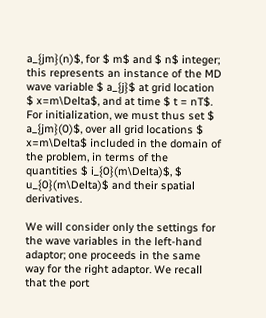a_{jm}(n)$, for $ m$ and $ n$ integer; this represents an instance of the MD wave variable $ a_{j}$ at grid location $ x=m\Delta$, and at time $ t = nT$. For initialization, we must thus set $ a_{jm}(0)$, over all grid locations $ x=m\Delta$ included in the domain of the problem, in terms of the quantities $ i_{0}(m\Delta)$, $ u_{0}(m\Delta)$ and their spatial derivatives.

We will consider only the settings for the wave variables in the left-hand adaptor; one proceeds in the same way for the right adaptor. We recall that the port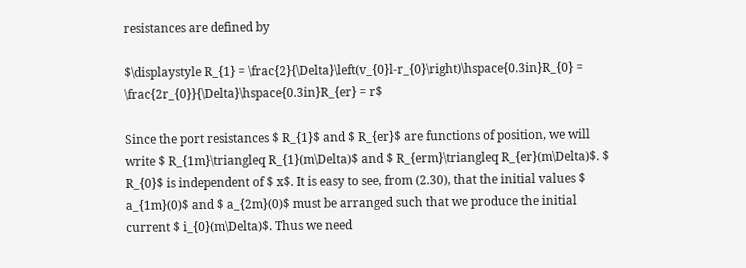resistances are defined by

$\displaystyle R_{1} = \frac{2}{\Delta}\left(v_{0}l-r_{0}\right)\hspace{0.3in}R_{0} = \frac{2r_{0}}{\Delta}\hspace{0.3in}R_{er} = r$

Since the port resistances $ R_{1}$ and $ R_{er}$ are functions of position, we will write $ R_{1m}\triangleq R_{1}(m\Delta)$ and $ R_{erm}\triangleq R_{er}(m\Delta)$. $ R_{0}$ is independent of $ x$. It is easy to see, from (2.30), that the initial values $ a_{1m}(0)$ and $ a_{2m}(0)$ must be arranged such that we produce the initial current $ i_{0}(m\Delta)$. Thus we need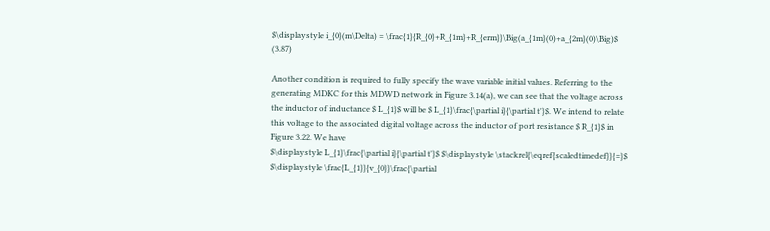$\displaystyle i_{0}(m\Delta) = \frac{1}{R_{0}+R_{1m}+R_{erm}}\Big(a_{1m}(0)+a_{2m}(0)\Big)$ (3.87)

Another condition is required to fully specify the wave variable initial values. Referring to the generating MDKC for this MDWD network in Figure 3.14(a), we can see that the voltage across the inductor of inductance $ L_{1}$ will be $ L_{1}\frac{\partial i}{\partial t'}$. We intend to relate this voltage to the associated digital voltage across the inductor of port resistance $ R_{1}$ in Figure 3.22. We have
$\displaystyle L_{1}\frac{\partial i}{\partial t'}$ $\displaystyle \stackrel{\eqref{scaledtimedef}}{=}$ $\displaystyle \frac{L_{1}}{v_{0}}\frac{\partial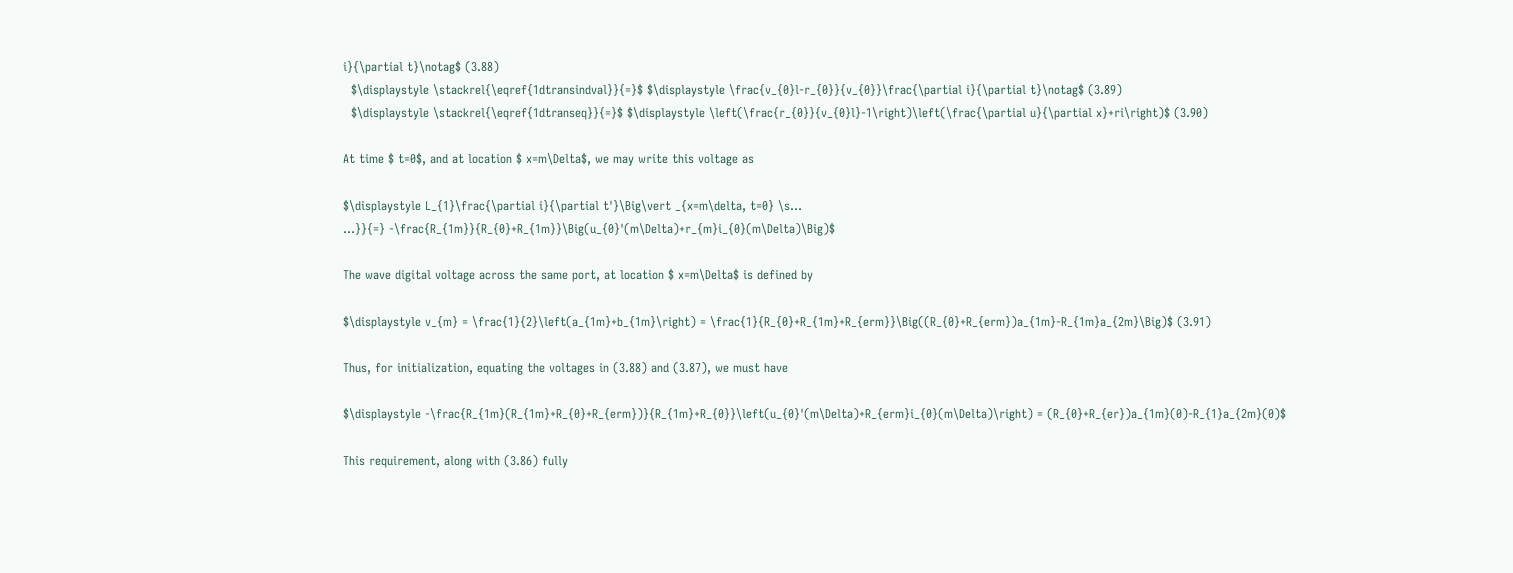i}{\partial t}\notag$ (3.88)
  $\displaystyle \stackrel{\eqref{1dtransindval}}{=}$ $\displaystyle \frac{v_{0}l-r_{0}}{v_{0}}\frac{\partial i}{\partial t}\notag$ (3.89)
  $\displaystyle \stackrel{\eqref{1dtranseq}}{=}$ $\displaystyle \left(\frac{r_{0}}{v_{0}l}-1\right)\left(\frac{\partial u}{\partial x}+ri\right)$ (3.90)

At time $ t=0$, and at location $ x=m\Delta$, we may write this voltage as

$\displaystyle L_{1}\frac{\partial i}{\partial t'}\Big\vert _{x=m\delta, t=0} \s...
...}}{=} -\frac{R_{1m}}{R_{0}+R_{1m}}\Big(u_{0}'(m\Delta)+r_{m}i_{0}(m\Delta)\Big)$

The wave digital voltage across the same port, at location $ x=m\Delta$ is defined by

$\displaystyle v_{m} = \frac{1}{2}\left(a_{1m}+b_{1m}\right) = \frac{1}{R_{0}+R_{1m}+R_{erm}}\Big((R_{0}+R_{erm})a_{1m}-R_{1m}a_{2m}\Big)$ (3.91)

Thus, for initialization, equating the voltages in (3.88) and (3.87), we must have

$\displaystyle -\frac{R_{1m}(R_{1m}+R_{0}+R_{erm})}{R_{1m}+R_{0}}\left(u_{0}'(m\Delta)+R_{erm}i_{0}(m\Delta)\right) = (R_{0}+R_{er})a_{1m}(0)-R_{1}a_{2m}(0)$

This requirement, along with (3.86) fully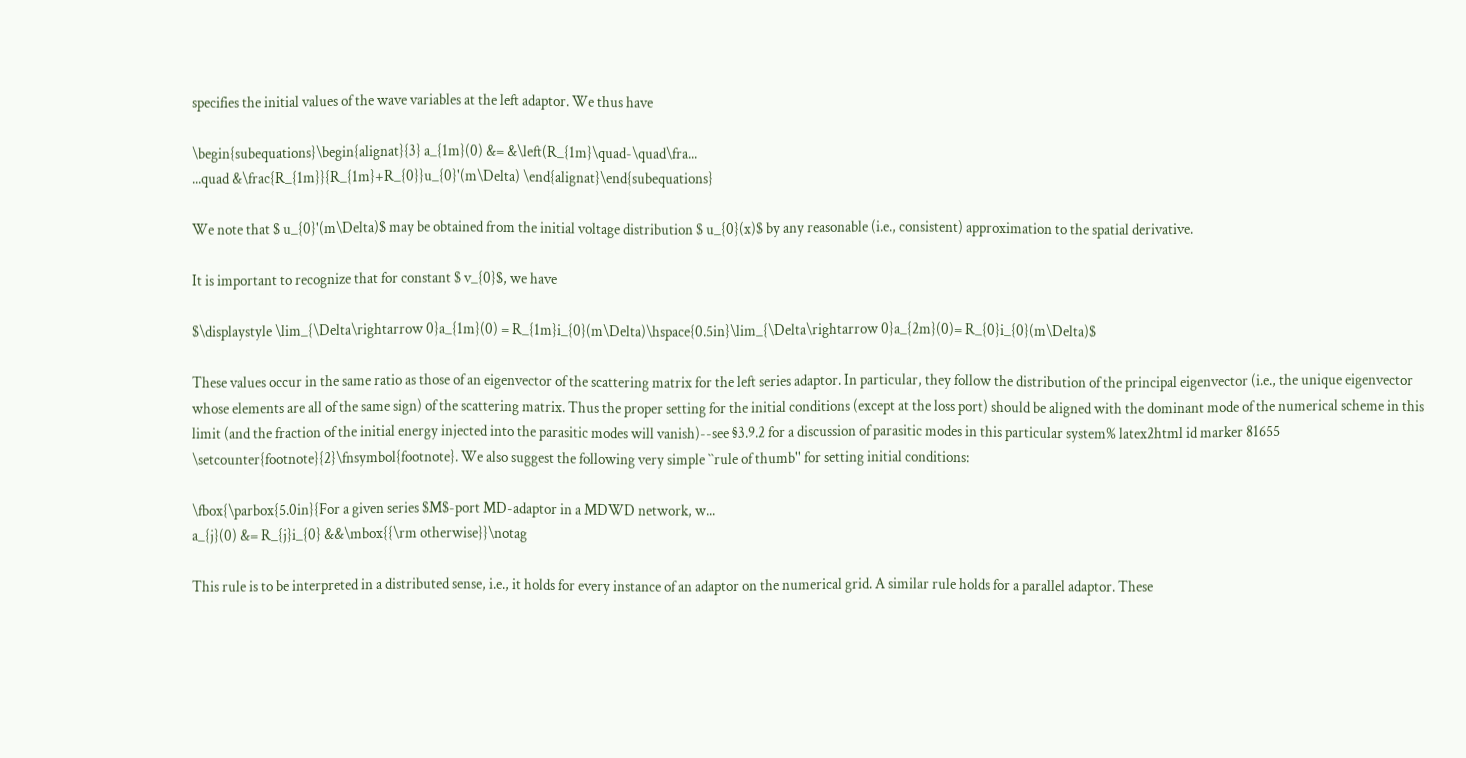specifies the initial values of the wave variables at the left adaptor. We thus have

\begin{subequations}\begin{alignat}{3} a_{1m}(0) &= &\left(R_{1m}\quad-\quad\fra...
...quad &\frac{R_{1m}}{R_{1m}+R_{0}}u_{0}'(m\Delta) \end{alignat}\end{subequations}

We note that $ u_{0}'(m\Delta)$ may be obtained from the initial voltage distribution $ u_{0}(x)$ by any reasonable (i.e., consistent) approximation to the spatial derivative.

It is important to recognize that for constant $ v_{0}$, we have

$\displaystyle \lim_{\Delta\rightarrow 0}a_{1m}(0) = R_{1m}i_{0}(m\Delta)\hspace{0.5in}\lim_{\Delta\rightarrow 0}a_{2m}(0)= R_{0}i_{0}(m\Delta)$

These values occur in the same ratio as those of an eigenvector of the scattering matrix for the left series adaptor. In particular, they follow the distribution of the principal eigenvector (i.e., the unique eigenvector whose elements are all of the same sign) of the scattering matrix. Thus the proper setting for the initial conditions (except at the loss port) should be aligned with the dominant mode of the numerical scheme in this limit (and the fraction of the initial energy injected into the parasitic modes will vanish)--see §3.9.2 for a discussion of parasitic modes in this particular system% latex2html id marker 81655
\setcounter{footnote}{2}\fnsymbol{footnote}. We also suggest the following very simple ``rule of thumb'' for setting initial conditions:

\fbox{\parbox{5.0in}{For a given series $M$-port MD-adaptor in a MDWD network, w...
a_{j}(0) &= R_{j}i_{0} &&\mbox{{\rm otherwise}}\notag

This rule is to be interpreted in a distributed sense, i.e., it holds for every instance of an adaptor on the numerical grid. A similar rule holds for a parallel adaptor. These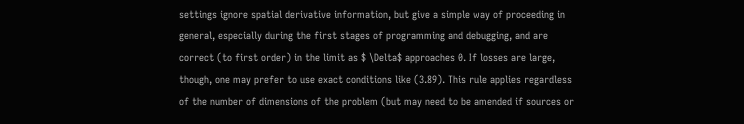settings ignore spatial derivative information, but give a simple way of proceeding in general, especially during the first stages of programming and debugging, and are correct (to first order) in the limit as $ \Delta$ approaches 0. If losses are large, though, one may prefer to use exact conditions like (3.89). This rule applies regardless of the number of dimensions of the problem (but may need to be amended if sources or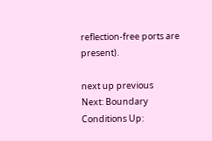reflection-free ports are present).

next up previous
Next: Boundary Conditions Up: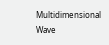Multidimensional Wave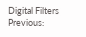Digital Filters Previous: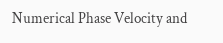Numerical Phase Velocity and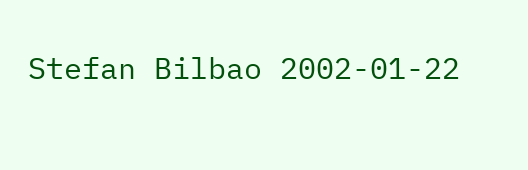Stefan Bilbao 2002-01-22